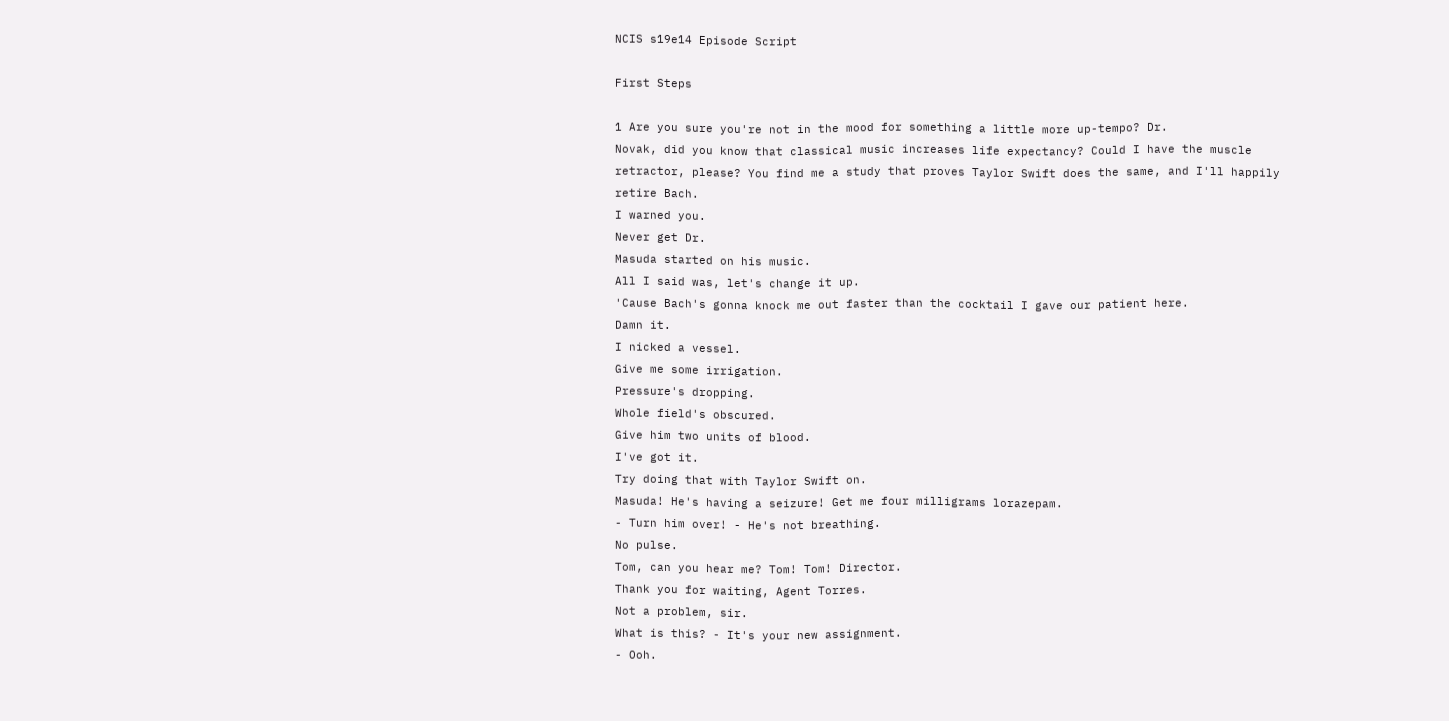NCIS s19e14 Episode Script

First Steps

1 Are you sure you're not in the mood for something a little more up-tempo? Dr.
Novak, did you know that classical music increases life expectancy? Could I have the muscle retractor, please? You find me a study that proves Taylor Swift does the same, and I'll happily retire Bach.
I warned you.
Never get Dr.
Masuda started on his music.
All I said was, let's change it up.
'Cause Bach's gonna knock me out faster than the cocktail I gave our patient here.
Damn it.
I nicked a vessel.
Give me some irrigation.
Pressure's dropping.
Whole field's obscured.
Give him two units of blood.
I've got it.
Try doing that with Taylor Swift on.
Masuda! He's having a seizure! Get me four milligrams lorazepam.
- Turn him over! - He's not breathing.
No pulse.
Tom, can you hear me? Tom! Tom! Director.
Thank you for waiting, Agent Torres.
Not a problem, sir.
What is this? - It's your new assignment.
- Ooh.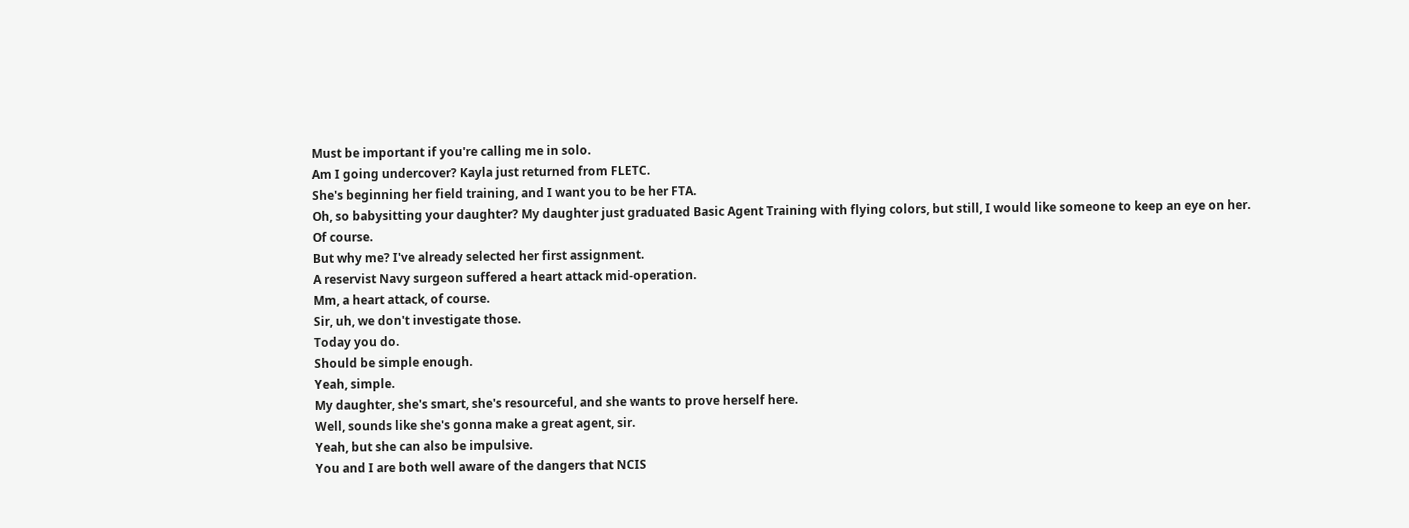Must be important if you're calling me in solo.
Am I going undercover? Kayla just returned from FLETC.
She's beginning her field training, and I want you to be her FTA.
Oh, so babysitting your daughter? My daughter just graduated Basic Agent Training with flying colors, but still, I would like someone to keep an eye on her.
Of course.
But why me? I've already selected her first assignment.
A reservist Navy surgeon suffered a heart attack mid-operation.
Mm, a heart attack, of course.
Sir, uh, we don't investigate those.
Today you do.
Should be simple enough.
Yeah, simple.
My daughter, she's smart, she's resourceful, and she wants to prove herself here.
Well, sounds like she's gonna make a great agent, sir.
Yeah, but she can also be impulsive.
You and I are both well aware of the dangers that NCIS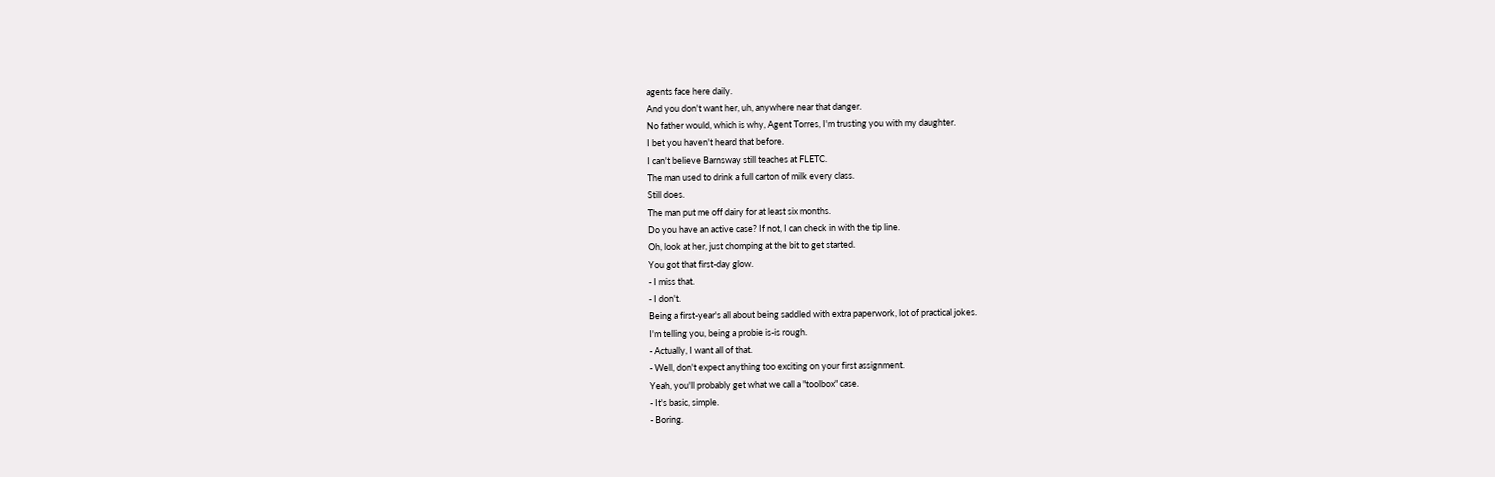agents face here daily.
And you don't want her, uh, anywhere near that danger.
No father would, which is why, Agent Torres, I'm trusting you with my daughter.
I bet you haven't heard that before.
I can't believe Barnsway still teaches at FLETC.
The man used to drink a full carton of milk every class.
Still does.
The man put me off dairy for at least six months.
Do you have an active case? If not, I can check in with the tip line.
Oh, look at her, just chomping at the bit to get started.
You got that first-day glow.
- I miss that.
- I don't.
Being a first-year's all about being saddled with extra paperwork, lot of practical jokes.
I'm telling you, being a probie is-is rough.
- Actually, I want all of that.
- Well, don't expect anything too exciting on your first assignment.
Yeah, you'll probably get what we call a "toolbox" case.
- It's basic, simple.
- Boring.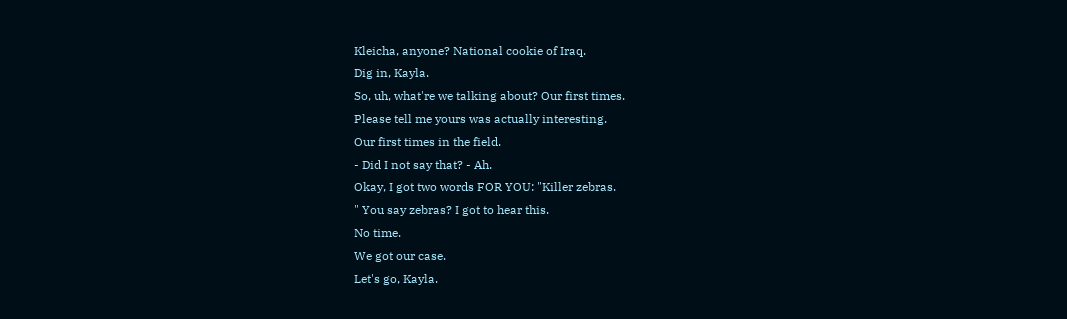Kleicha, anyone? National cookie of Iraq.
Dig in, Kayla.
So, uh, what're we talking about? Our first times.
Please tell me yours was actually interesting.
Our first times in the field.
- Did I not say that? - Ah.
Okay, I got two words FOR YOU: "Killer zebras.
" You say zebras? I got to hear this.
No time.
We got our case.
Let's go, Kayla.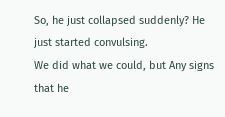So, he just collapsed suddenly? He just started convulsing.
We did what we could, but Any signs that he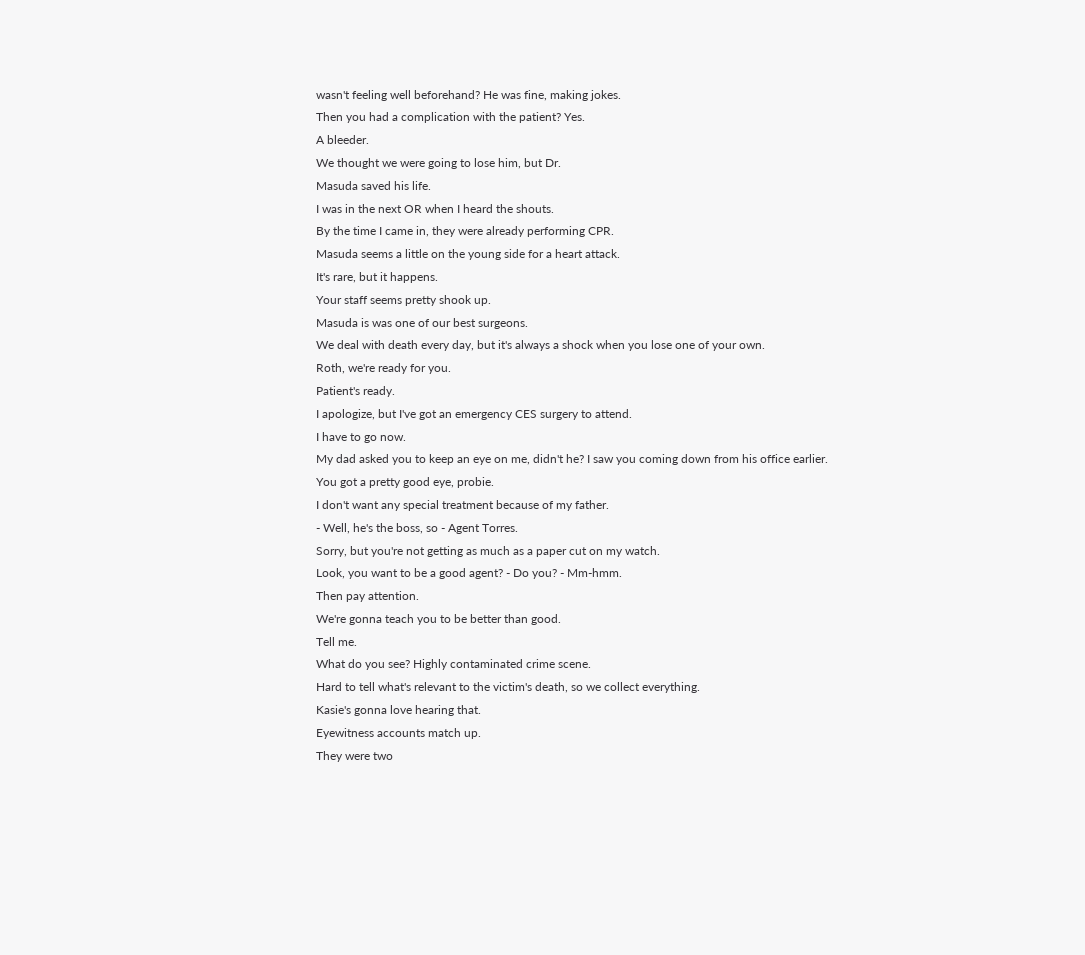wasn't feeling well beforehand? He was fine, making jokes.
Then you had a complication with the patient? Yes.
A bleeder.
We thought we were going to lose him, but Dr.
Masuda saved his life.
I was in the next OR when I heard the shouts.
By the time I came in, they were already performing CPR.
Masuda seems a little on the young side for a heart attack.
It's rare, but it happens.
Your staff seems pretty shook up.
Masuda is was one of our best surgeons.
We deal with death every day, but it's always a shock when you lose one of your own.
Roth, we're ready for you.
Patient's ready.
I apologize, but I've got an emergency CES surgery to attend.
I have to go now.
My dad asked you to keep an eye on me, didn't he? I saw you coming down from his office earlier.
You got a pretty good eye, probie.
I don't want any special treatment because of my father.
- Well, he's the boss, so - Agent Torres.
Sorry, but you're not getting as much as a paper cut on my watch.
Look, you want to be a good agent? - Do you? - Mm-hmm.
Then pay attention.
We're gonna teach you to be better than good.
Tell me.
What do you see? Highly contaminated crime scene.
Hard to tell what's relevant to the victim's death, so we collect everything.
Kasie's gonna love hearing that.
Eyewitness accounts match up.
They were two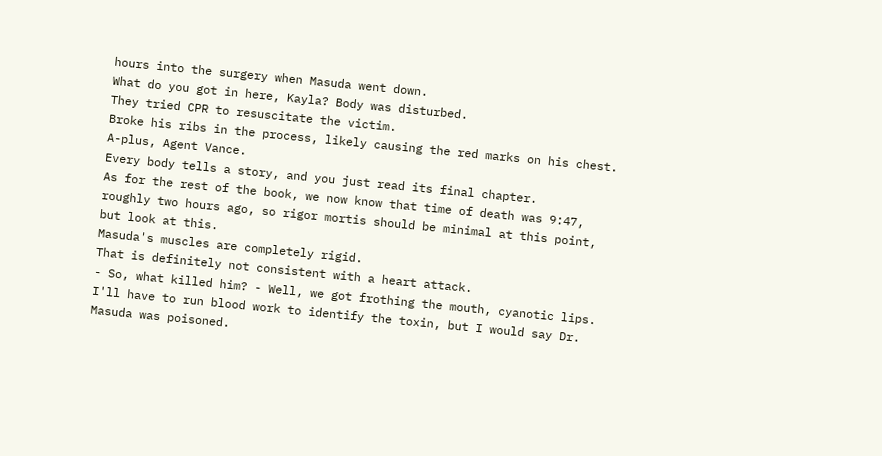hours into the surgery when Masuda went down.
What do you got in here, Kayla? Body was disturbed.
They tried CPR to resuscitate the victim.
Broke his ribs in the process, likely causing the red marks on his chest.
A-plus, Agent Vance.
Every body tells a story, and you just read its final chapter.
As for the rest of the book, we now know that time of death was 9:47, roughly two hours ago, so rigor mortis should be minimal at this point, but look at this.
Masuda's muscles are completely rigid.
That is definitely not consistent with a heart attack.
- So, what killed him? - Well, we got frothing the mouth, cyanotic lips.
I'll have to run blood work to identify the toxin, but I would say Dr.
Masuda was poisoned.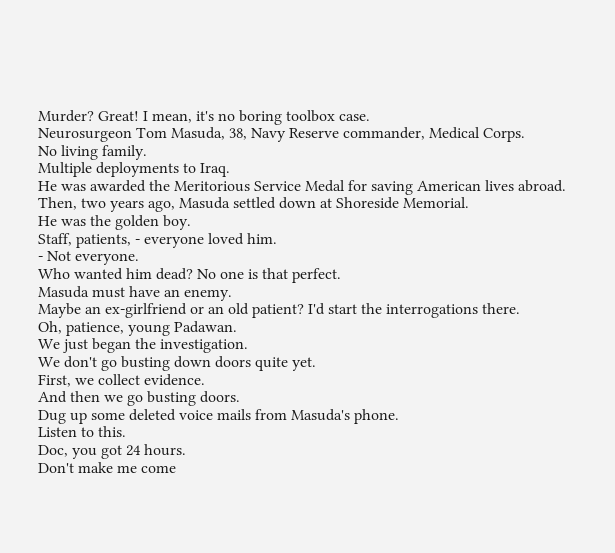Murder? Great! I mean, it's no boring toolbox case.
Neurosurgeon Tom Masuda, 38, Navy Reserve commander, Medical Corps.
No living family.
Multiple deployments to Iraq.
He was awarded the Meritorious Service Medal for saving American lives abroad.
Then, two years ago, Masuda settled down at Shoreside Memorial.
He was the golden boy.
Staff, patients, - everyone loved him.
- Not everyone.
Who wanted him dead? No one is that perfect.
Masuda must have an enemy.
Maybe an ex-girlfriend or an old patient? I'd start the interrogations there.
Oh, patience, young Padawan.
We just began the investigation.
We don't go busting down doors quite yet.
First, we collect evidence.
And then we go busting doors.
Dug up some deleted voice mails from Masuda's phone.
Listen to this.
Doc, you got 24 hours.
Don't make me come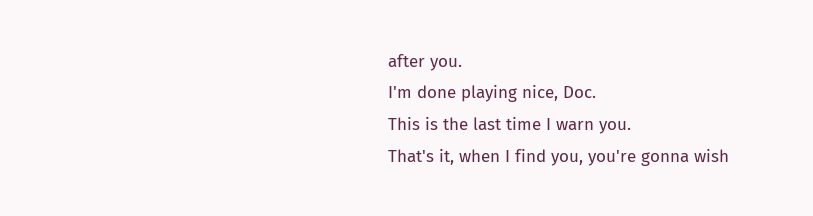after you.
I'm done playing nice, Doc.
This is the last time I warn you.
That's it, when I find you, you're gonna wish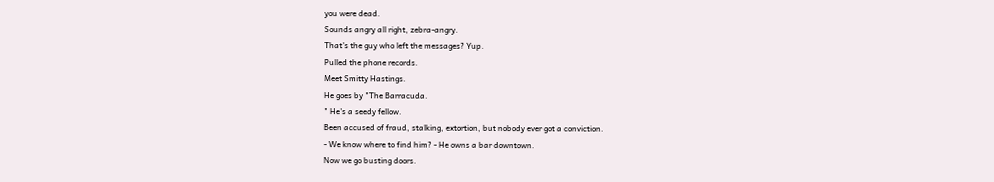you were dead.
Sounds angry all right, zebra-angry.
That's the guy who left the messages? Yup.
Pulled the phone records.
Meet Smitty Hastings.
He goes by "The Barracuda.
" He's a seedy fellow.
Been accused of fraud, stalking, extortion, but nobody ever got a conviction.
- We know where to find him? - He owns a bar downtown.
Now we go busting doors.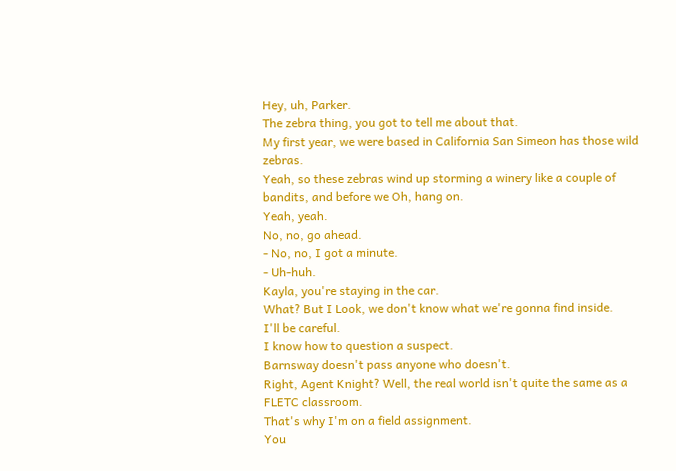Hey, uh, Parker.
The zebra thing, you got to tell me about that.
My first year, we were based in California San Simeon has those wild zebras.
Yeah, so these zebras wind up storming a winery like a couple of bandits, and before we Oh, hang on.
Yeah, yeah.
No, no, go ahead.
- No, no, I got a minute.
- Uh-huh.
Kayla, you're staying in the car.
What? But I Look, we don't know what we're gonna find inside.
I'll be careful.
I know how to question a suspect.
Barnsway doesn't pass anyone who doesn't.
Right, Agent Knight? Well, the real world isn't quite the same as a FLETC classroom.
That's why I'm on a field assignment.
You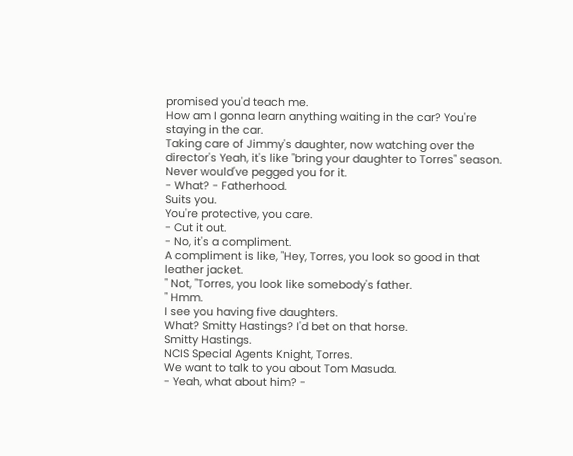promised you'd teach me.
How am I gonna learn anything waiting in the car? You're staying in the car.
Taking care of Jimmy's daughter, now watching over the director's Yeah, it's like "bring your daughter to Torres" season.
Never would've pegged you for it.
- What? - Fatherhood.
Suits you.
You're protective, you care.
- Cut it out.
- No, it's a compliment.
A compliment is like, "Hey, Torres, you look so good in that leather jacket.
" Not, "Torres, you look like somebody's father.
" Hmm.
I see you having five daughters.
What? Smitty Hastings? I'd bet on that horse.
Smitty Hastings.
NCIS Special Agents Knight, Torres.
We want to talk to you about Tom Masuda.
- Yeah, what about him? -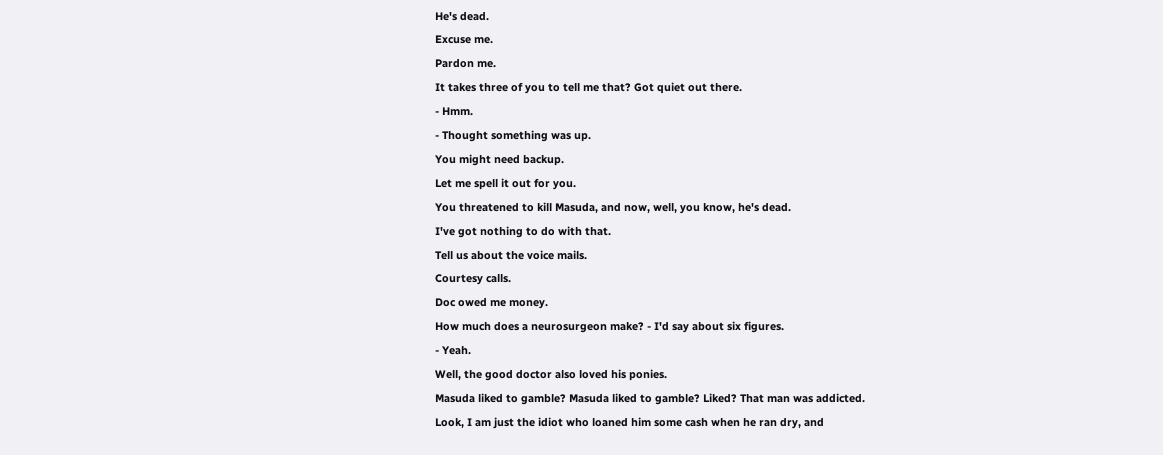He's dead.
Excuse me.
Pardon me.
It takes three of you to tell me that? Got quiet out there.
- Hmm.
- Thought something was up.
You might need backup.
Let me spell it out for you.
You threatened to kill Masuda, and now, well, you know, he's dead.
I've got nothing to do with that.
Tell us about the voice mails.
Courtesy calls.
Doc owed me money.
How much does a neurosurgeon make? - I'd say about six figures.
- Yeah.
Well, the good doctor also loved his ponies.
Masuda liked to gamble? Masuda liked to gamble? Liked? That man was addicted.
Look, I am just the idiot who loaned him some cash when he ran dry, and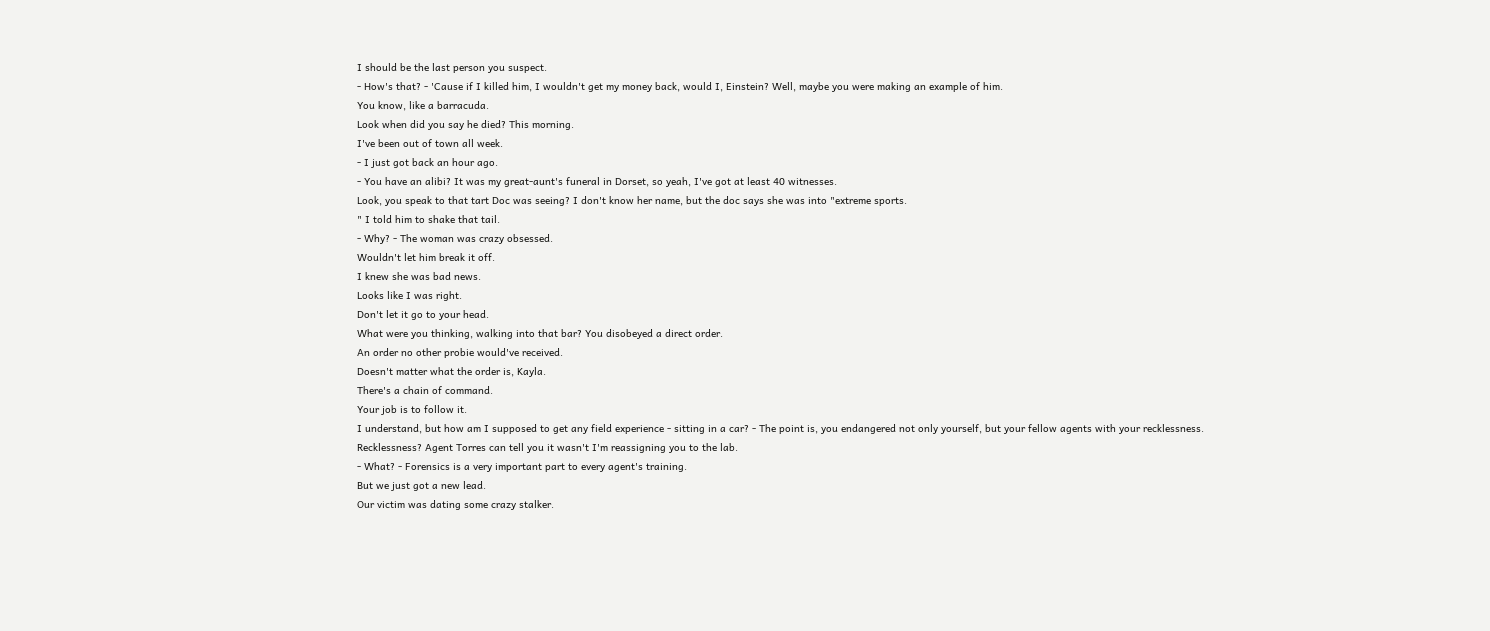I should be the last person you suspect.
- How's that? - 'Cause if I killed him, I wouldn't get my money back, would I, Einstein? Well, maybe you were making an example of him.
You know, like a barracuda.
Look when did you say he died? This morning.
I've been out of town all week.
- I just got back an hour ago.
- You have an alibi? It was my great-aunt's funeral in Dorset, so yeah, I've got at least 40 witnesses.
Look, you speak to that tart Doc was seeing? I don't know her name, but the doc says she was into "extreme sports.
" I told him to shake that tail.
- Why? - The woman was crazy obsessed.
Wouldn't let him break it off.
I knew she was bad news.
Looks like I was right.
Don't let it go to your head.
What were you thinking, walking into that bar? You disobeyed a direct order.
An order no other probie would've received.
Doesn't matter what the order is, Kayla.
There's a chain of command.
Your job is to follow it.
I understand, but how am I supposed to get any field experience - sitting in a car? - The point is, you endangered not only yourself, but your fellow agents with your recklessness.
Recklessness? Agent Torres can tell you it wasn't I'm reassigning you to the lab.
- What? - Forensics is a very important part to every agent's training.
But we just got a new lead.
Our victim was dating some crazy stalker.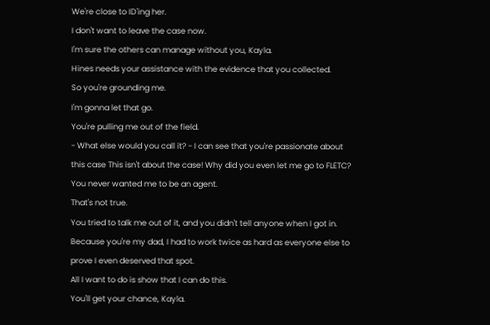We're close to ID'ing her.
I don't want to leave the case now.
I'm sure the others can manage without you, Kayla.
Hines needs your assistance with the evidence that you collected.
So you're grounding me.
I'm gonna let that go.
You're pulling me out of the field.
- What else would you call it? - I can see that you're passionate about this case This isn't about the case! Why did you even let me go to FLETC? You never wanted me to be an agent.
That's not true.
You tried to talk me out of it, and you didn't tell anyone when I got in.
Because you're my dad, I had to work twice as hard as everyone else to prove I even deserved that spot.
All I want to do is show that I can do this.
You'll get your chance, Kayla.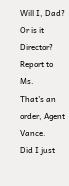Will I, Dad? Or is it Director? Report to Ms.
That's an order, Agent Vance.
Did I just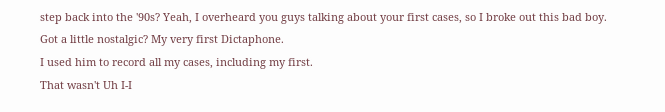step back into the '90s? Yeah, I overheard you guys talking about your first cases, so I broke out this bad boy.
Got a little nostalgic? My very first Dictaphone.
I used him to record all my cases, including my first.
That wasn't Uh I-I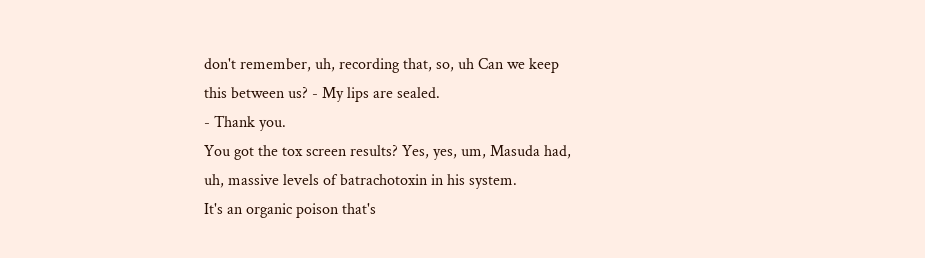don't remember, uh, recording that, so, uh Can we keep this between us? - My lips are sealed.
- Thank you.
You got the tox screen results? Yes, yes, um, Masuda had, uh, massive levels of batrachotoxin in his system.
It's an organic poison that's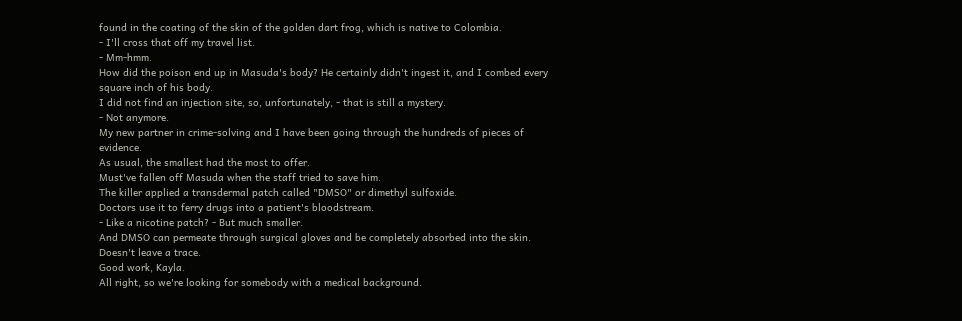found in the coating of the skin of the golden dart frog, which is native to Colombia.
- I'll cross that off my travel list.
- Mm-hmm.
How did the poison end up in Masuda's body? He certainly didn't ingest it, and I combed every square inch of his body.
I did not find an injection site, so, unfortunately, - that is still a mystery.
- Not anymore.
My new partner in crime-solving and I have been going through the hundreds of pieces of evidence.
As usual, the smallest had the most to offer.
Must've fallen off Masuda when the staff tried to save him.
The killer applied a transdermal patch called "DMSO" or dimethyl sulfoxide.
Doctors use it to ferry drugs into a patient's bloodstream.
- Like a nicotine patch? - But much smaller.
And DMSO can permeate through surgical gloves and be completely absorbed into the skin.
Doesn't leave a trace.
Good work, Kayla.
All right, so we're looking for somebody with a medical background.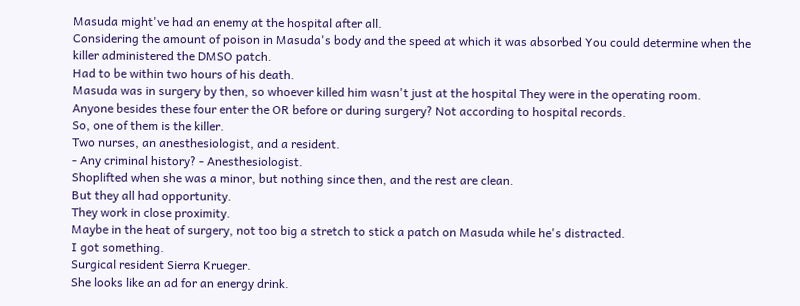Masuda might've had an enemy at the hospital after all.
Considering the amount of poison in Masuda's body and the speed at which it was absorbed You could determine when the killer administered the DMSO patch.
Had to be within two hours of his death.
Masuda was in surgery by then, so whoever killed him wasn't just at the hospital They were in the operating room.
Anyone besides these four enter the OR before or during surgery? Not according to hospital records.
So, one of them is the killer.
Two nurses, an anesthesiologist, and a resident.
- Any criminal history? - Anesthesiologist.
Shoplifted when she was a minor, but nothing since then, and the rest are clean.
But they all had opportunity.
They work in close proximity.
Maybe in the heat of surgery, not too big a stretch to stick a patch on Masuda while he's distracted.
I got something.
Surgical resident Sierra Krueger.
She looks like an ad for an energy drink.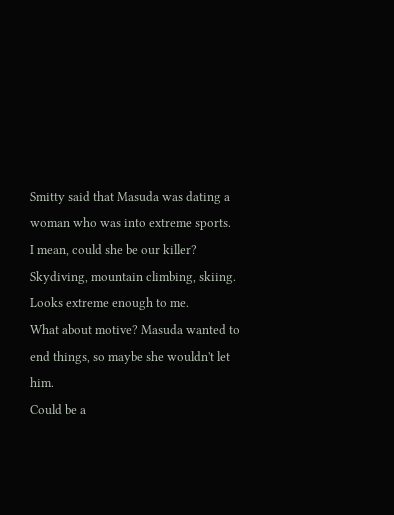Smitty said that Masuda was dating a woman who was into extreme sports.
I mean, could she be our killer? Skydiving, mountain climbing, skiing.
Looks extreme enough to me.
What about motive? Masuda wanted to end things, so maybe she wouldn't let him.
Could be a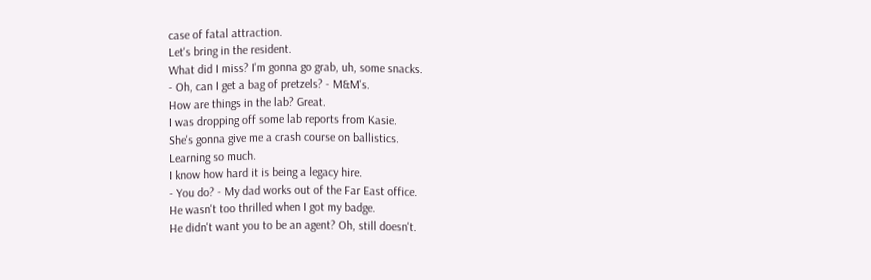case of fatal attraction.
Let's bring in the resident.
What did I miss? I'm gonna go grab, uh, some snacks.
- Oh, can I get a bag of pretzels? - M&M's.
How are things in the lab? Great.
I was dropping off some lab reports from Kasie.
She's gonna give me a crash course on ballistics.
Learning so much.
I know how hard it is being a legacy hire.
- You do? - My dad works out of the Far East office.
He wasn't too thrilled when I got my badge.
He didn't want you to be an agent? Oh, still doesn't.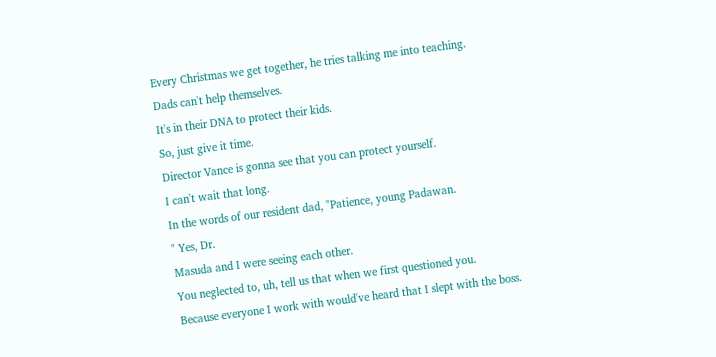Every Christmas we get together, he tries talking me into teaching.
Dads can't help themselves.
It's in their DNA to protect their kids.
So, just give it time.
Director Vance is gonna see that you can protect yourself.
I can't wait that long.
In the words of our resident dad, "Patience, young Padawan.
" Yes, Dr.
Masuda and I were seeing each other.
You neglected to, uh, tell us that when we first questioned you.
Because everyone I work with would've heard that I slept with the boss.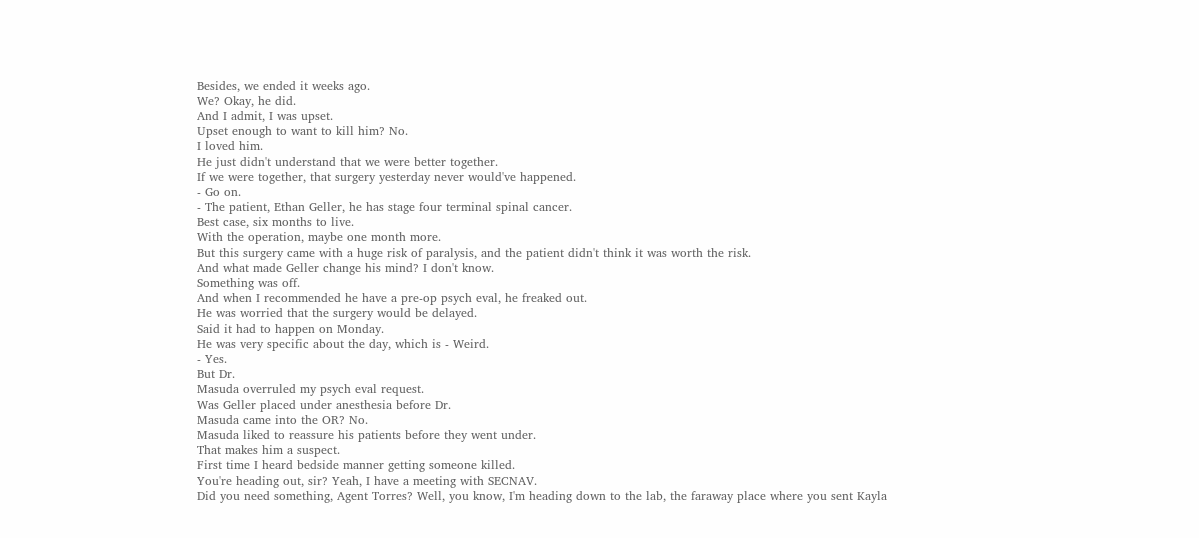Besides, we ended it weeks ago.
We? Okay, he did.
And I admit, I was upset.
Upset enough to want to kill him? No.
I loved him.
He just didn't understand that we were better together.
If we were together, that surgery yesterday never would've happened.
- Go on.
- The patient, Ethan Geller, he has stage four terminal spinal cancer.
Best case, six months to live.
With the operation, maybe one month more.
But this surgery came with a huge risk of paralysis, and the patient didn't think it was worth the risk.
And what made Geller change his mind? I don't know.
Something was off.
And when I recommended he have a pre-op psych eval, he freaked out.
He was worried that the surgery would be delayed.
Said it had to happen on Monday.
He was very specific about the day, which is - Weird.
- Yes.
But Dr.
Masuda overruled my psych eval request.
Was Geller placed under anesthesia before Dr.
Masuda came into the OR? No.
Masuda liked to reassure his patients before they went under.
That makes him a suspect.
First time I heard bedside manner getting someone killed.
You're heading out, sir? Yeah, I have a meeting with SECNAV.
Did you need something, Agent Torres? Well, you know, I'm heading down to the lab, the faraway place where you sent Kayla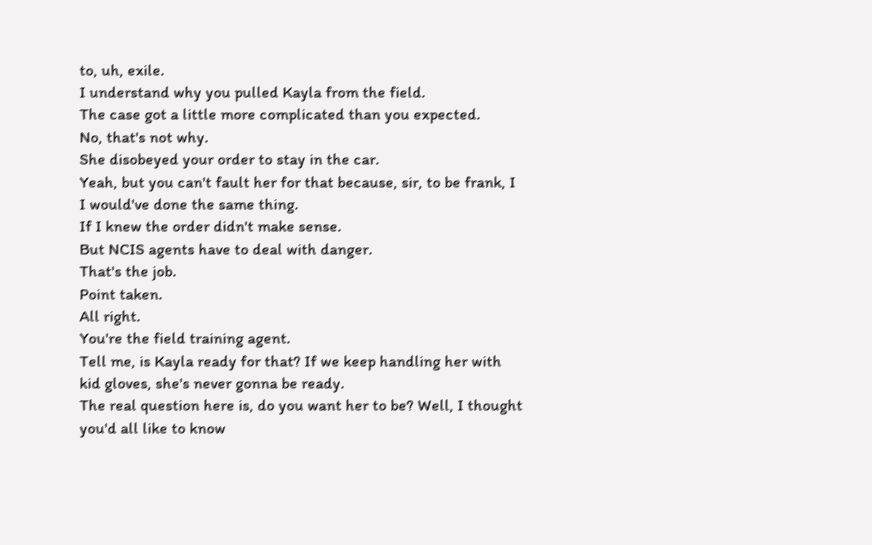to, uh, exile.
I understand why you pulled Kayla from the field.
The case got a little more complicated than you expected.
No, that's not why.
She disobeyed your order to stay in the car.
Yeah, but you can't fault her for that because, sir, to be frank, I I would've done the same thing.
If I knew the order didn't make sense.
But NCIS agents have to deal with danger.
That's the job.
Point taken.
All right.
You're the field training agent.
Tell me, is Kayla ready for that? If we keep handling her with kid gloves, she's never gonna be ready.
The real question here is, do you want her to be? Well, I thought you'd all like to know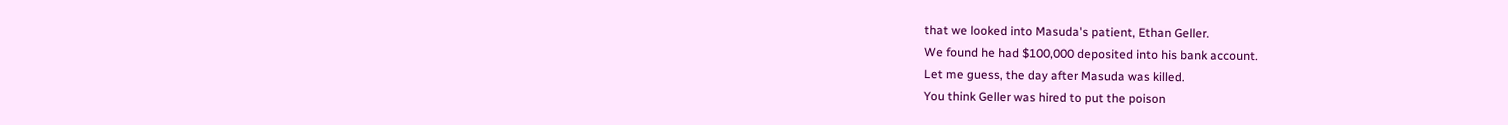that we looked into Masuda's patient, Ethan Geller.
We found he had $100,000 deposited into his bank account.
Let me guess, the day after Masuda was killed.
You think Geller was hired to put the poison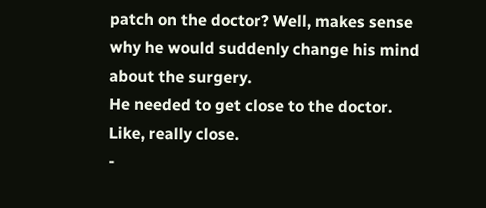patch on the doctor? Well, makes sense why he would suddenly change his mind about the surgery.
He needed to get close to the doctor.
Like, really close.
-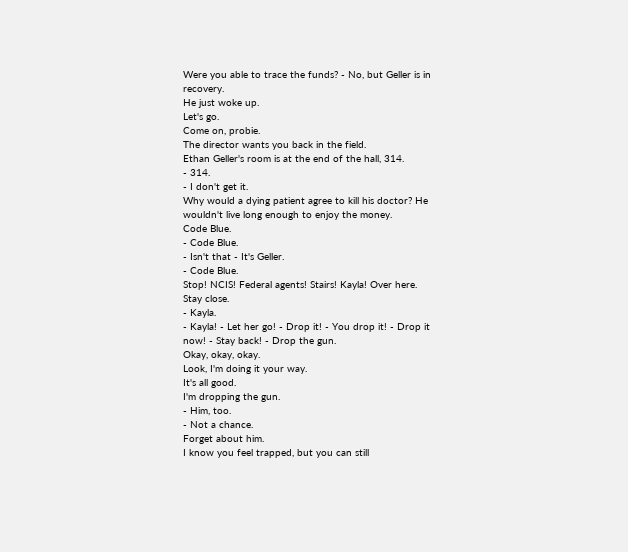Were you able to trace the funds? - No, but Geller is in recovery.
He just woke up.
Let's go.
Come on, probie.
The director wants you back in the field.
Ethan Geller's room is at the end of the hall, 314.
- 314.
- I don't get it.
Why would a dying patient agree to kill his doctor? He wouldn't live long enough to enjoy the money.
Code Blue.
- Code Blue.
- Isn't that - It's Geller.
- Code Blue.
Stop! NCIS! Federal agents! Stairs! Kayla! Over here.
Stay close.
- Kayla.
- Kayla! - Let her go! - Drop it! - You drop it! - Drop it now! - Stay back! - Drop the gun.
Okay, okay, okay.
Look, I'm doing it your way.
It's all good.
I'm dropping the gun.
- Him, too.
- Not a chance.
Forget about him.
I know you feel trapped, but you can still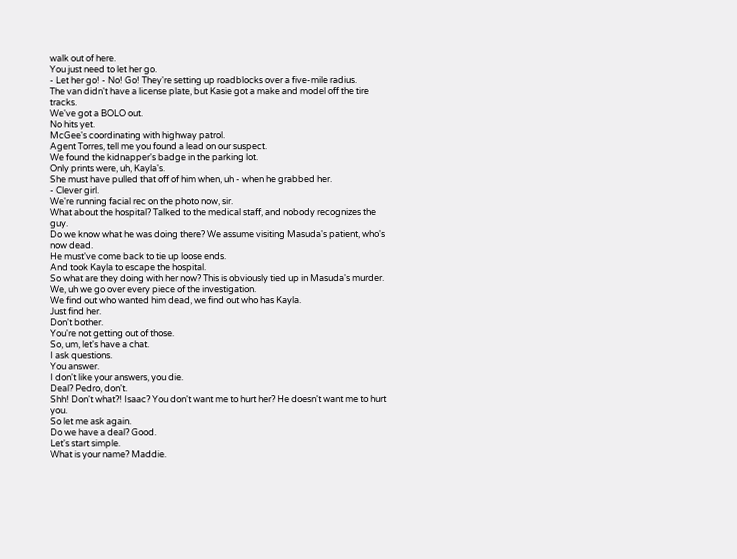walk out of here.
You just need to let her go.
- Let her go! - No! Go! They're setting up roadblocks over a five-mile radius.
The van didn't have a license plate, but Kasie got a make and model off the tire tracks.
We've got a BOLO out.
No hits yet.
McGee's coordinating with highway patrol.
Agent Torres, tell me you found a lead on our suspect.
We found the kidnapper's badge in the parking lot.
Only prints were, uh, Kayla's.
She must have pulled that off of him when, uh - when he grabbed her.
- Clever girl.
We're running facial rec on the photo now, sir.
What about the hospital? Talked to the medical staff, and nobody recognizes the guy.
Do we know what he was doing there? We assume visiting Masuda's patient, who's now dead.
He must've come back to tie up loose ends.
And took Kayla to escape the hospital.
So what are they doing with her now? This is obviously tied up in Masuda's murder.
We, uh we go over every piece of the investigation.
We find out who wanted him dead, we find out who has Kayla.
Just find her.
Don't bother.
You're not getting out of those.
So, um, let's have a chat.
I ask questions.
You answer.
I don't like your answers, you die.
Deal? Pedro, don't.
Shh! Don't what?! Isaac? You don't want me to hurt her? He doesn't want me to hurt you.
So let me ask again.
Do we have a deal? Good.
Let's start simple.
What is your name? Maddie.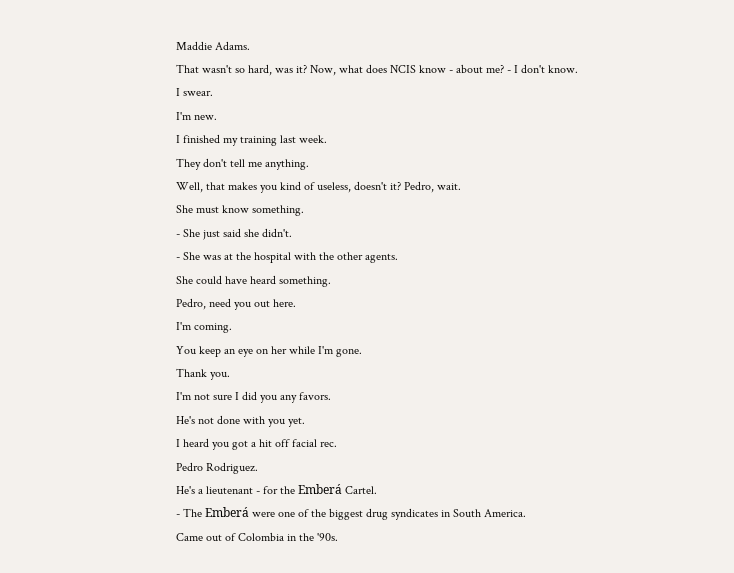Maddie Adams.
That wasn't so hard, was it? Now, what does NCIS know - about me? - I don't know.
I swear.
I'm new.
I finished my training last week.
They don't tell me anything.
Well, that makes you kind of useless, doesn't it? Pedro, wait.
She must know something.
- She just said she didn't.
- She was at the hospital with the other agents.
She could have heard something.
Pedro, need you out here.
I'm coming.
You keep an eye on her while I'm gone.
Thank you.
I'm not sure I did you any favors.
He's not done with you yet.
I heard you got a hit off facial rec.
Pedro Rodriguez.
He's a lieutenant - for the Emberá Cartel.
- The Emberá were one of the biggest drug syndicates in South America.
Came out of Colombia in the '90s.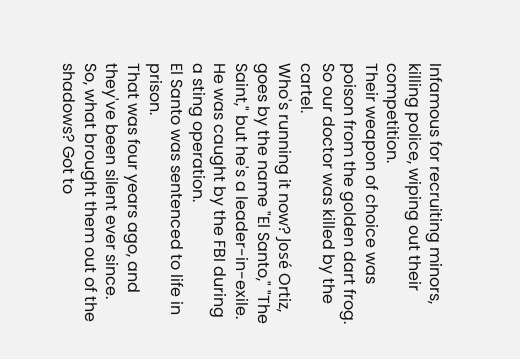Infamous for recruiting minors, killing police, wiping out their competition.
Their weapon of choice was poison from the golden dart frog.
So our doctor was killed by the cartel.
Who's running it now? José Ortiz, goes by the name "El Santo," "The Saint," but he's a leader-in-exile.
He was caught by the FBI during a sting operation.
El Santo was sentenced to life in prison.
That was four years ago, and they've been silent ever since.
So, what brought them out of the shadows? Got to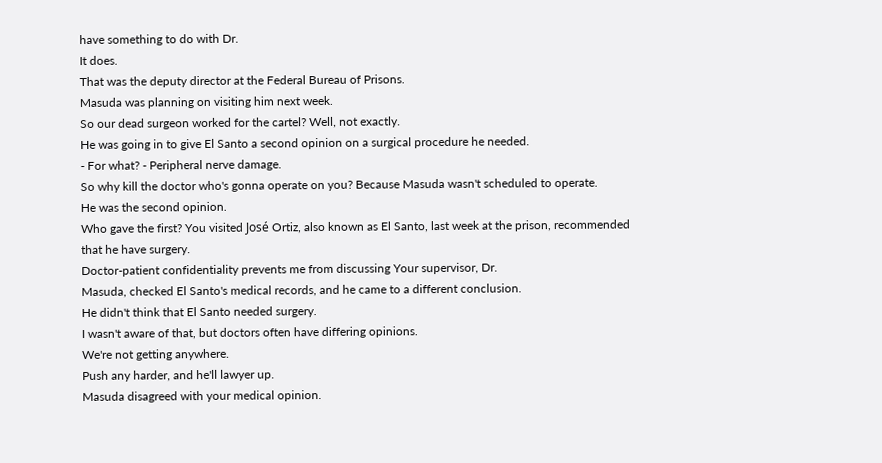have something to do with Dr.
It does.
That was the deputy director at the Federal Bureau of Prisons.
Masuda was planning on visiting him next week.
So our dead surgeon worked for the cartel? Well, not exactly.
He was going in to give El Santo a second opinion on a surgical procedure he needed.
- For what? - Peripheral nerve damage.
So why kill the doctor who's gonna operate on you? Because Masuda wasn't scheduled to operate.
He was the second opinion.
Who gave the first? You visited José Ortiz, also known as El Santo, last week at the prison, recommended that he have surgery.
Doctor-patient confidentiality prevents me from discussing Your supervisor, Dr.
Masuda, checked El Santo's medical records, and he came to a different conclusion.
He didn't think that El Santo needed surgery.
I wasn't aware of that, but doctors often have differing opinions.
We're not getting anywhere.
Push any harder, and he'll lawyer up.
Masuda disagreed with your medical opinion.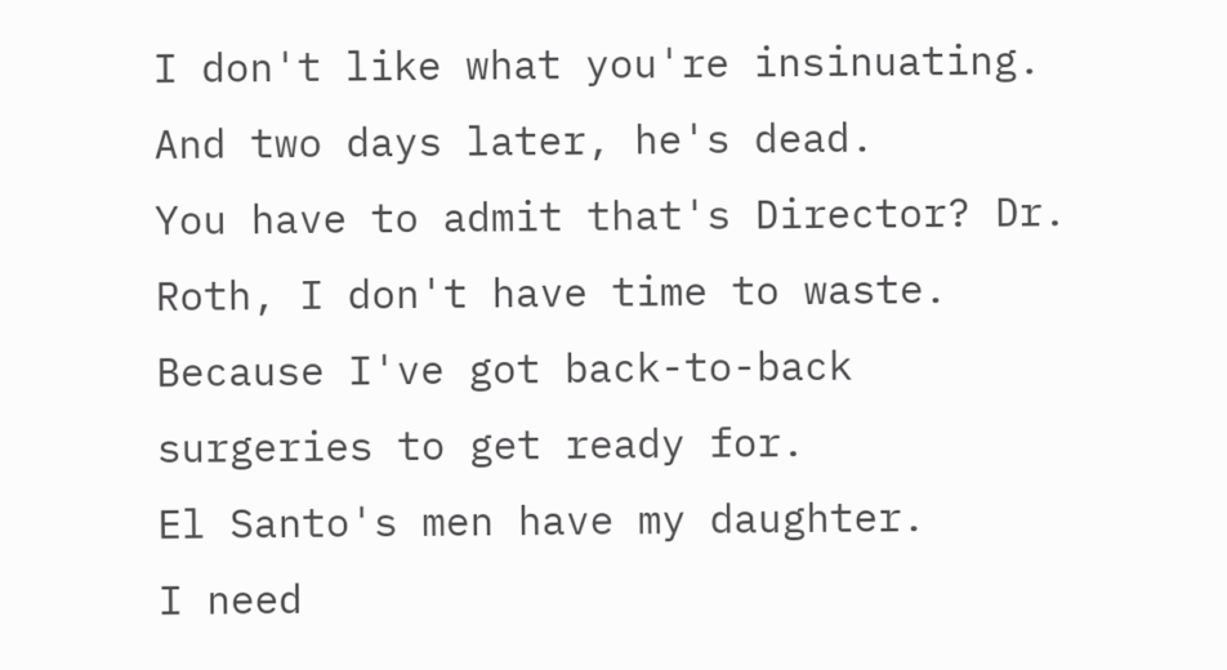I don't like what you're insinuating.
And two days later, he's dead.
You have to admit that's Director? Dr.
Roth, I don't have time to waste.
Because I've got back-to-back surgeries to get ready for.
El Santo's men have my daughter.
I need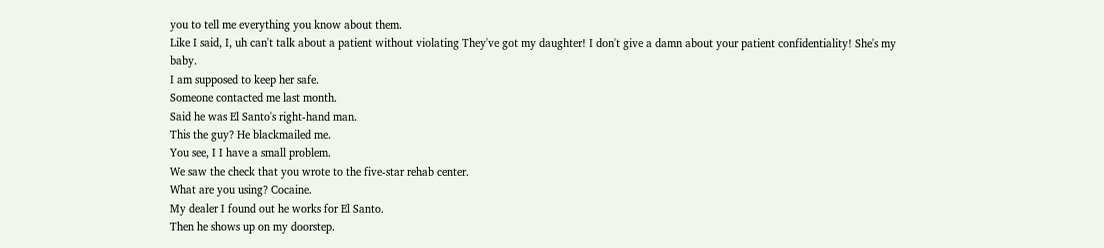you to tell me everything you know about them.
Like I said, I, uh can't talk about a patient without violating They've got my daughter! I don't give a damn about your patient confidentiality! She's my baby.
I am supposed to keep her safe.
Someone contacted me last month.
Said he was El Santo's right-hand man.
This the guy? He blackmailed me.
You see, I I have a small problem.
We saw the check that you wrote to the five-star rehab center.
What are you using? Cocaine.
My dealer I found out he works for El Santo.
Then he shows up on my doorstep.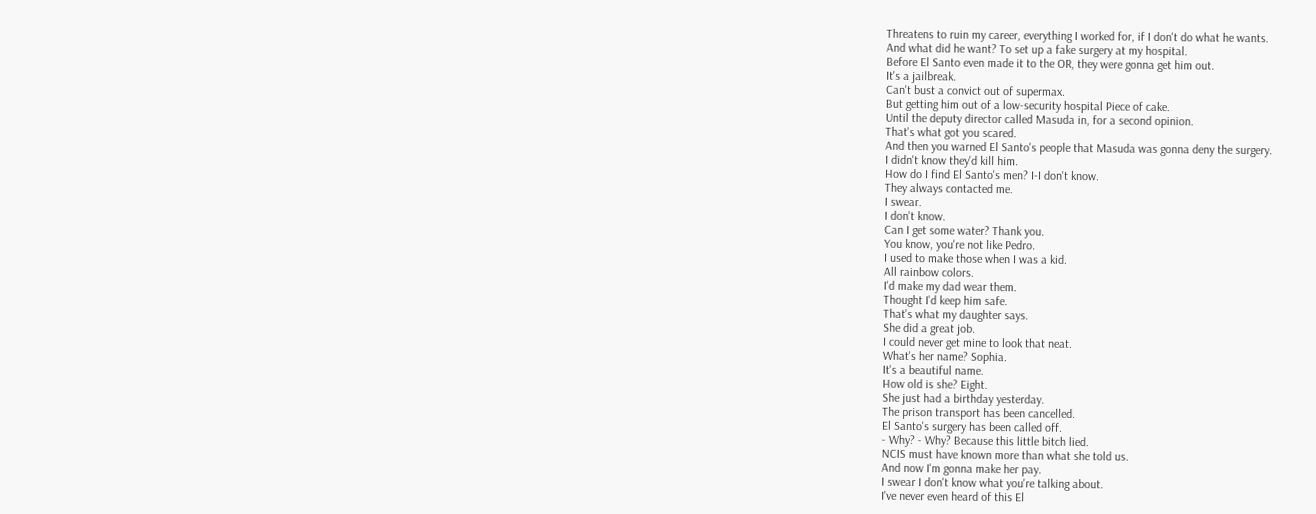Threatens to ruin my career, everything I worked for, if I don't do what he wants.
And what did he want? To set up a fake surgery at my hospital.
Before El Santo even made it to the OR, they were gonna get him out.
It's a jailbreak.
Can't bust a convict out of supermax.
But getting him out of a low-security hospital Piece of cake.
Until the deputy director called Masuda in, for a second opinion.
That's what got you scared.
And then you warned El Santo's people that Masuda was gonna deny the surgery.
I didn't know they'd kill him.
How do I find El Santo's men? I-I don't know.
They always contacted me.
I swear.
I don't know.
Can I get some water? Thank you.
You know, you're not like Pedro.
I used to make those when I was a kid.
All rainbow colors.
I'd make my dad wear them.
Thought I'd keep him safe.
That's what my daughter says.
She did a great job.
I could never get mine to look that neat.
What's her name? Sophia.
It's a beautiful name.
How old is she? Eight.
She just had a birthday yesterday.
The prison transport has been cancelled.
El Santo's surgery has been called off.
- Why? - Why? Because this little bitch lied.
NCIS must have known more than what she told us.
And now I'm gonna make her pay.
I swear I don't know what you're talking about.
I've never even heard of this El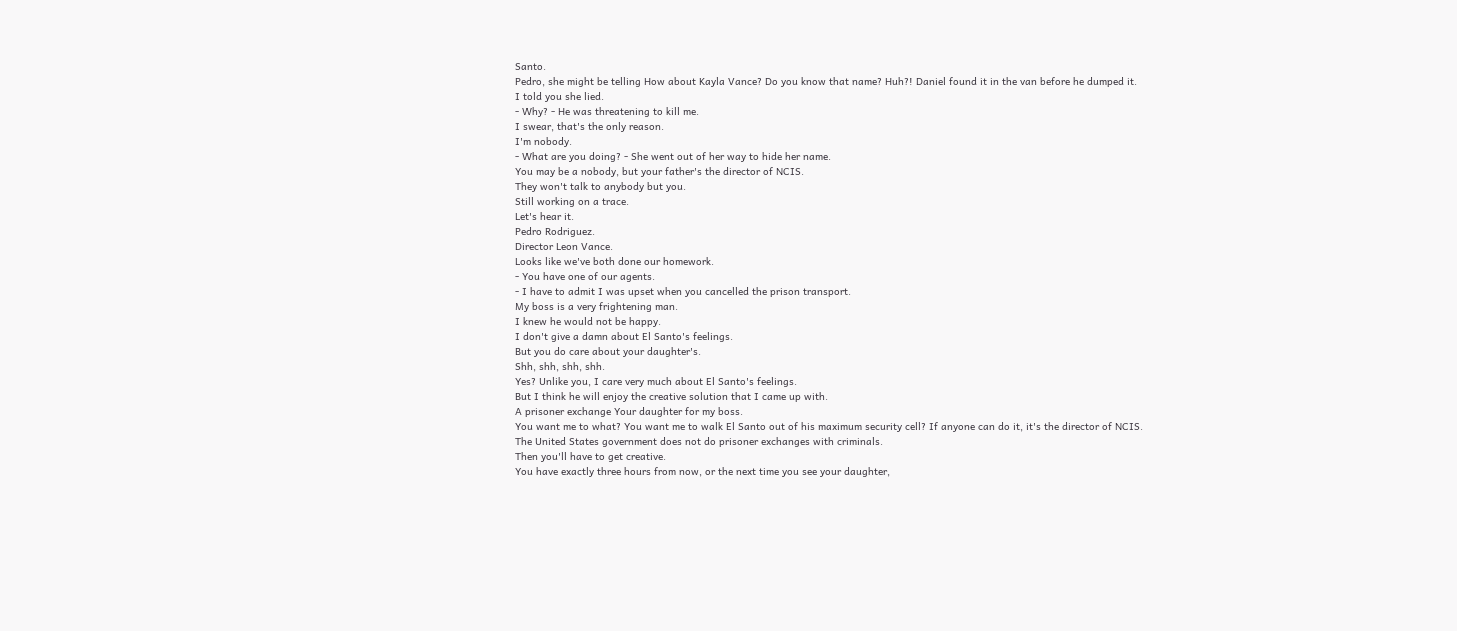Santo.
Pedro, she might be telling How about Kayla Vance? Do you know that name? Huh?! Daniel found it in the van before he dumped it.
I told you she lied.
- Why? - He was threatening to kill me.
I swear, that's the only reason.
I'm nobody.
- What are you doing? - She went out of her way to hide her name.
You may be a nobody, but your father's the director of NCIS.
They won't talk to anybody but you.
Still working on a trace.
Let's hear it.
Pedro Rodriguez.
Director Leon Vance.
Looks like we've both done our homework.
- You have one of our agents.
- I have to admit I was upset when you cancelled the prison transport.
My boss is a very frightening man.
I knew he would not be happy.
I don't give a damn about El Santo's feelings.
But you do care about your daughter's.
Shh, shh, shh, shh.
Yes? Unlike you, I care very much about El Santo's feelings.
But I think he will enjoy the creative solution that I came up with.
A prisoner exchange Your daughter for my boss.
You want me to what? You want me to walk El Santo out of his maximum security cell? If anyone can do it, it's the director of NCIS.
The United States government does not do prisoner exchanges with criminals.
Then you'll have to get creative.
You have exactly three hours from now, or the next time you see your daughter,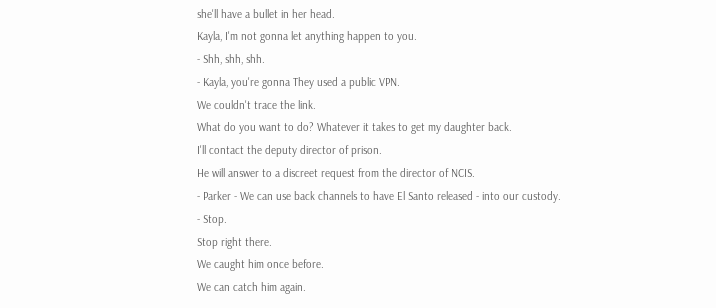she'll have a bullet in her head.
Kayla, I'm not gonna let anything happen to you.
- Shh, shh, shh.
- Kayla, you're gonna They used a public VPN.
We couldn't trace the link.
What do you want to do? Whatever it takes to get my daughter back.
I'll contact the deputy director of prison.
He will answer to a discreet request from the director of NCIS.
- Parker - We can use back channels to have El Santo released - into our custody.
- Stop.
Stop right there.
We caught him once before.
We can catch him again.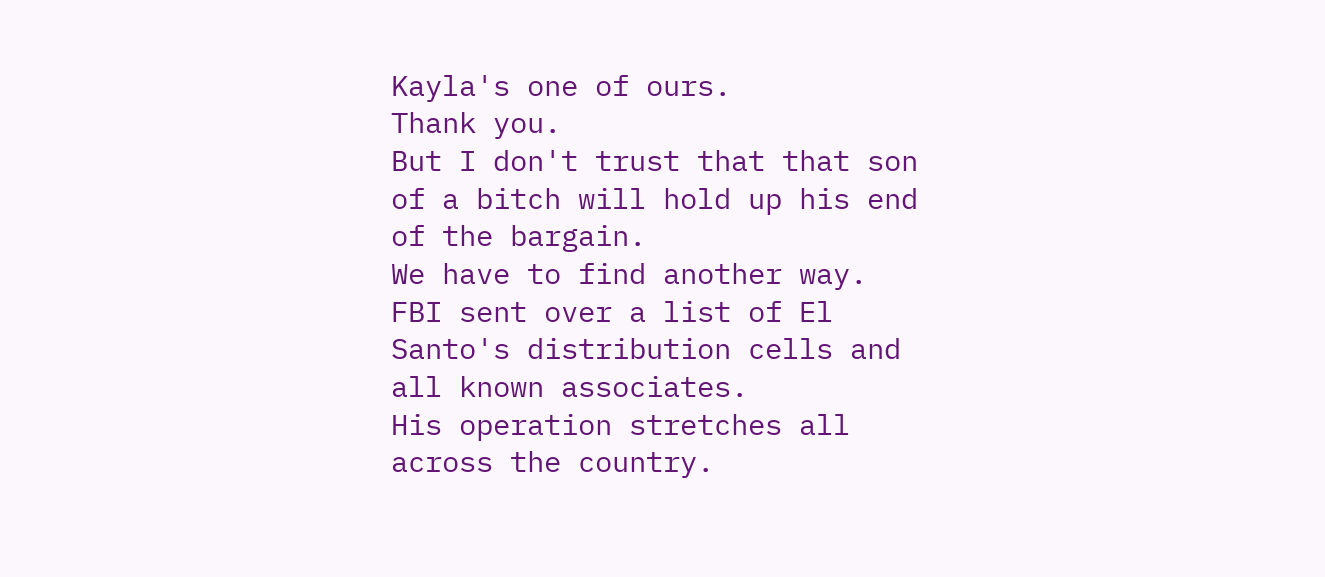Kayla's one of ours.
Thank you.
But I don't trust that that son of a bitch will hold up his end of the bargain.
We have to find another way.
FBI sent over a list of El Santo's distribution cells and all known associates.
His operation stretches all across the country.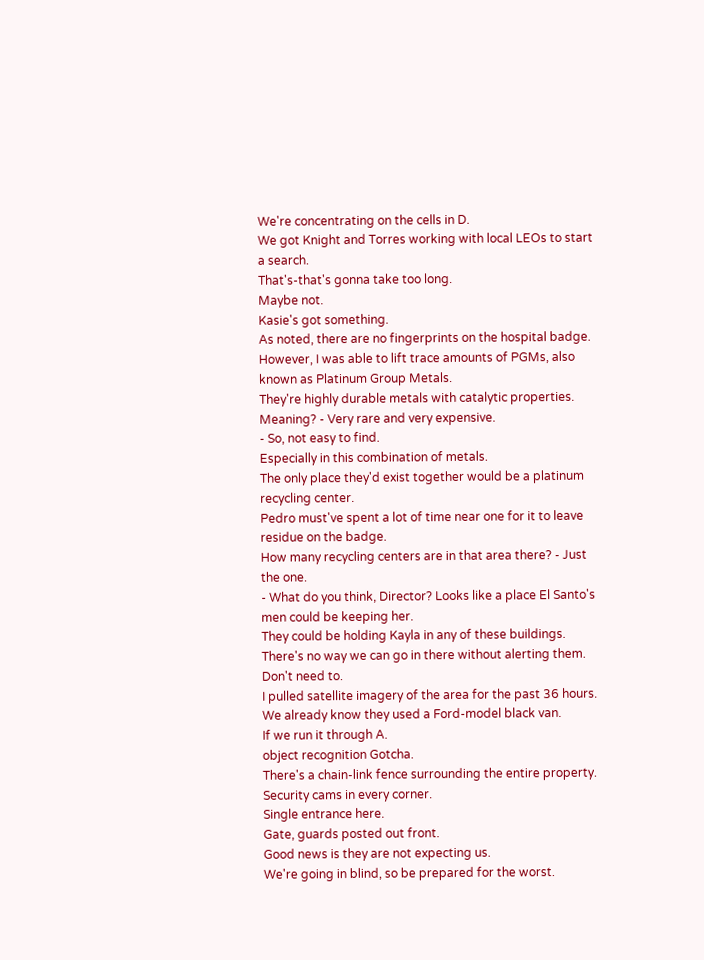We're concentrating on the cells in D.
We got Knight and Torres working with local LEOs to start a search.
That's-that's gonna take too long.
Maybe not.
Kasie's got something.
As noted, there are no fingerprints on the hospital badge.
However, I was able to lift trace amounts of PGMs, also known as Platinum Group Metals.
They're highly durable metals with catalytic properties.
Meaning? - Very rare and very expensive.
- So, not easy to find.
Especially in this combination of metals.
The only place they'd exist together would be a platinum recycling center.
Pedro must've spent a lot of time near one for it to leave residue on the badge.
How many recycling centers are in that area there? - Just the one.
- What do you think, Director? Looks like a place El Santo's men could be keeping her.
They could be holding Kayla in any of these buildings.
There's no way we can go in there without alerting them.
Don't need to.
I pulled satellite imagery of the area for the past 36 hours.
We already know they used a Ford-model black van.
If we run it through A.
object recognition Gotcha.
There's a chain-link fence surrounding the entire property.
Security cams in every corner.
Single entrance here.
Gate, guards posted out front.
Good news is they are not expecting us.
We're going in blind, so be prepared for the worst.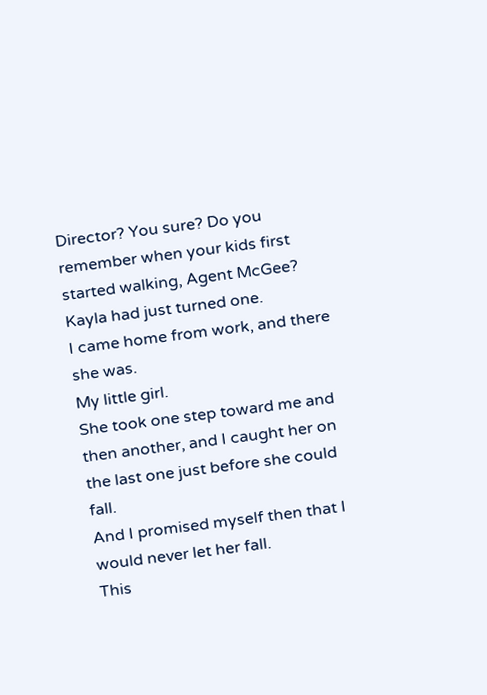Director? You sure? Do you remember when your kids first started walking, Agent McGee? Kayla had just turned one.
I came home from work, and there she was.
My little girl.
She took one step toward me and then another, and I caught her on the last one just before she could fall.
And I promised myself then that I would never let her fall.
This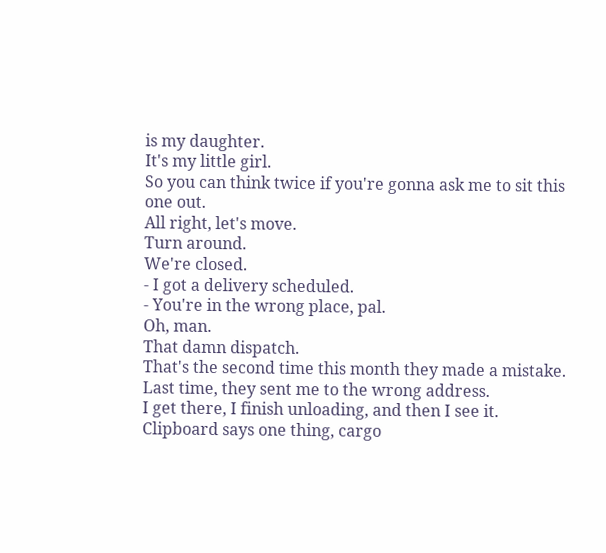is my daughter.
It's my little girl.
So you can think twice if you're gonna ask me to sit this one out.
All right, let's move.
Turn around.
We're closed.
- I got a delivery scheduled.
- You're in the wrong place, pal.
Oh, man.
That damn dispatch.
That's the second time this month they made a mistake.
Last time, they sent me to the wrong address.
I get there, I finish unloading, and then I see it.
Clipboard says one thing, cargo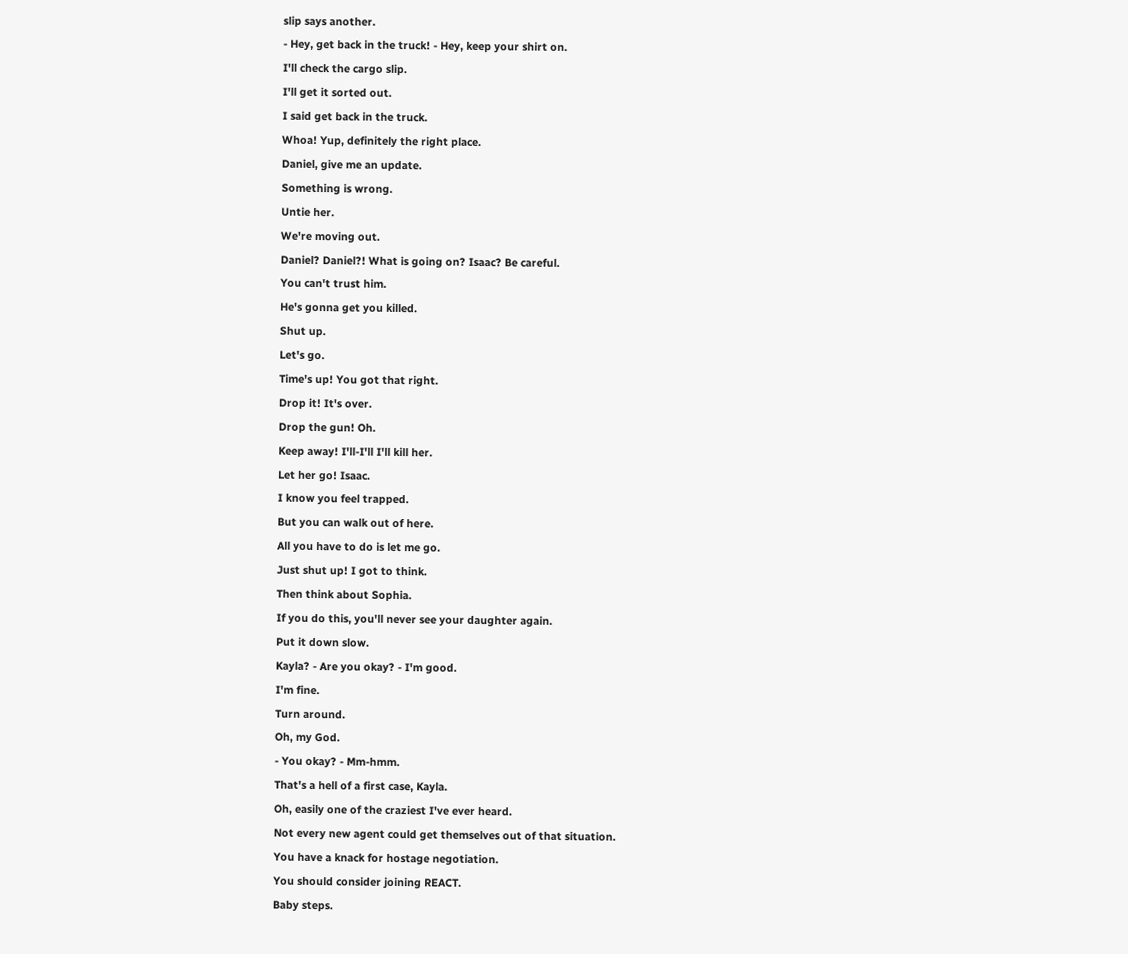slip says another.
- Hey, get back in the truck! - Hey, keep your shirt on.
I'll check the cargo slip.
I'll get it sorted out.
I said get back in the truck.
Whoa! Yup, definitely the right place.
Daniel, give me an update.
Something is wrong.
Untie her.
We're moving out.
Daniel? Daniel?! What is going on? Isaac? Be careful.
You can't trust him.
He's gonna get you killed.
Shut up.
Let's go.
Time's up! You got that right.
Drop it! It's over.
Drop the gun! Oh.
Keep away! I'll-I'll I'll kill her.
Let her go! Isaac.
I know you feel trapped.
But you can walk out of here.
All you have to do is let me go.
Just shut up! I got to think.
Then think about Sophia.
If you do this, you'll never see your daughter again.
Put it down slow.
Kayla? - Are you okay? - I'm good.
I'm fine.
Turn around.
Oh, my God.
- You okay? - Mm-hmm.
That's a hell of a first case, Kayla.
Oh, easily one of the craziest I've ever heard.
Not every new agent could get themselves out of that situation.
You have a knack for hostage negotiation.
You should consider joining REACT.
Baby steps.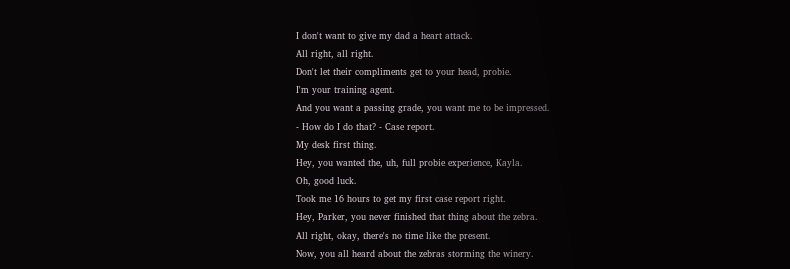I don't want to give my dad a heart attack.
All right, all right.
Don't let their compliments get to your head, probie.
I'm your training agent.
And you want a passing grade, you want me to be impressed.
- How do I do that? - Case report.
My desk first thing.
Hey, you wanted the, uh, full probie experience, Kayla.
Oh, good luck.
Took me 16 hours to get my first case report right.
Hey, Parker, you never finished that thing about the zebra.
All right, okay, there's no time like the present.
Now, you all heard about the zebras storming the winery.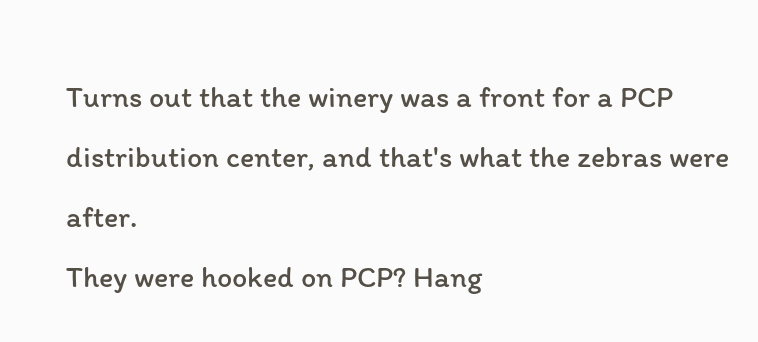Turns out that the winery was a front for a PCP distribution center, and that's what the zebras were after.
They were hooked on PCP? Hang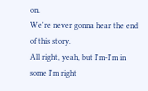on.
We're never gonna hear the end of this story.
All right, yeah, but I'm-I'm in some I'm right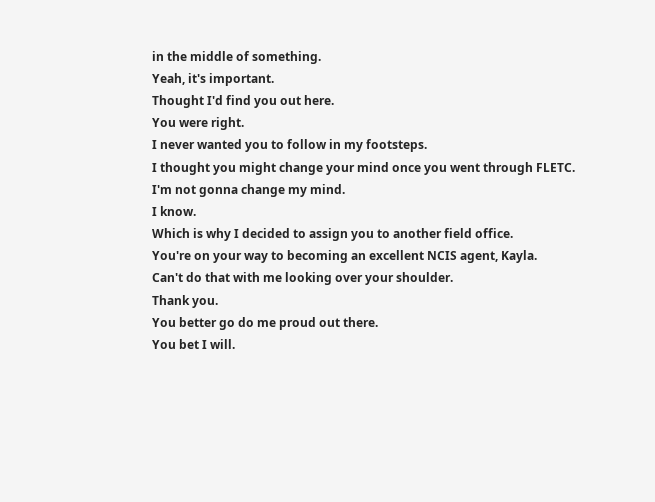in the middle of something.
Yeah, it's important.
Thought I'd find you out here.
You were right.
I never wanted you to follow in my footsteps.
I thought you might change your mind once you went through FLETC.
I'm not gonna change my mind.
I know.
Which is why I decided to assign you to another field office.
You're on your way to becoming an excellent NCIS agent, Kayla.
Can't do that with me looking over your shoulder.
Thank you.
You better go do me proud out there.
You bet I will.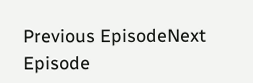Previous EpisodeNext Episode